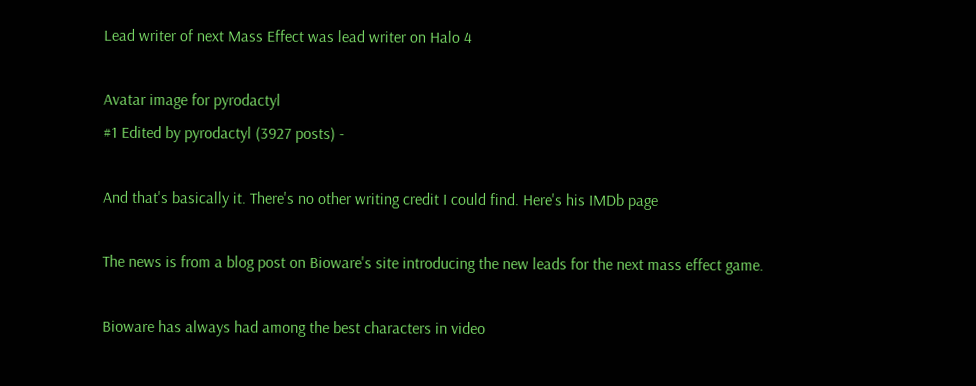Lead writer of next Mass Effect was lead writer on Halo 4

Avatar image for pyrodactyl
#1 Edited by pyrodactyl (3927 posts) -

And that's basically it. There's no other writing credit I could find. Here's his IMDb page

The news is from a blog post on Bioware's site introducing the new leads for the next mass effect game.

Bioware has always had among the best characters in video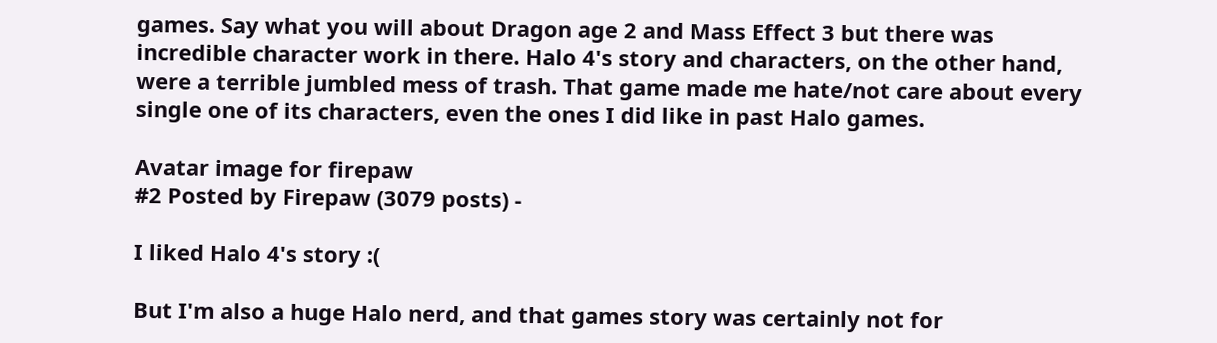games. Say what you will about Dragon age 2 and Mass Effect 3 but there was incredible character work in there. Halo 4's story and characters, on the other hand, were a terrible jumbled mess of trash. That game made me hate/not care about every single one of its characters, even the ones I did like in past Halo games.

Avatar image for firepaw
#2 Posted by Firepaw (3079 posts) -

I liked Halo 4's story :(

But I'm also a huge Halo nerd, and that games story was certainly not for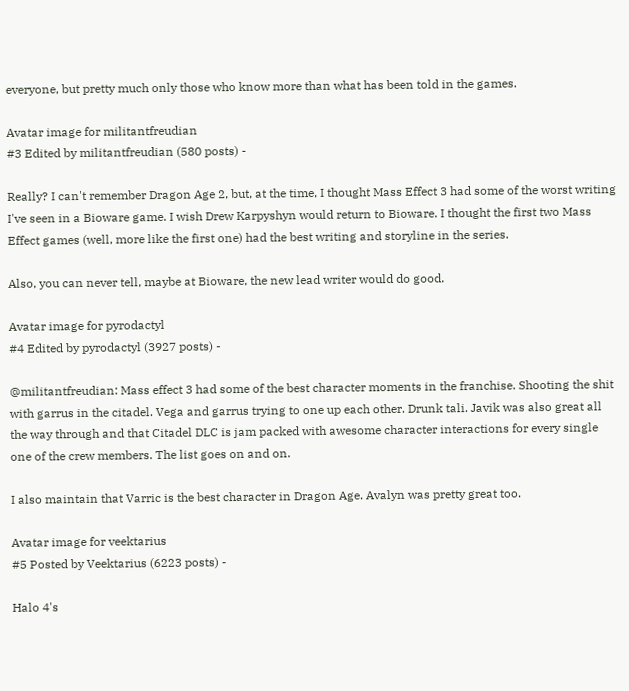everyone, but pretty much only those who know more than what has been told in the games.

Avatar image for militantfreudian
#3 Edited by militantfreudian (580 posts) -

Really? I can't remember Dragon Age 2, but, at the time, I thought Mass Effect 3 had some of the worst writing I've seen in a Bioware game. I wish Drew Karpyshyn would return to Bioware. I thought the first two Mass Effect games (well, more like the first one) had the best writing and storyline in the series.

Also, you can never tell, maybe at Bioware, the new lead writer would do good.

Avatar image for pyrodactyl
#4 Edited by pyrodactyl (3927 posts) -

@militantfreudian: Mass effect 3 had some of the best character moments in the franchise. Shooting the shit with garrus in the citadel. Vega and garrus trying to one up each other. Drunk tali. Javik was also great all the way through and that Citadel DLC is jam packed with awesome character interactions for every single one of the crew members. The list goes on and on.

I also maintain that Varric is the best character in Dragon Age. Avalyn was pretty great too.

Avatar image for veektarius
#5 Posted by Veektarius (6223 posts) -

Halo 4's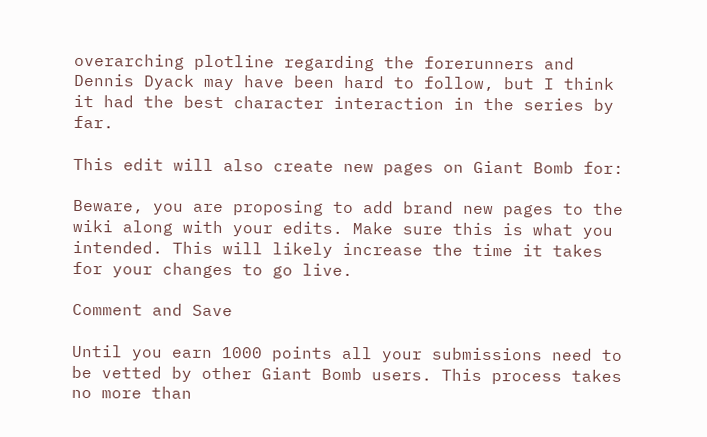overarching plotline regarding the forerunners and Dennis Dyack may have been hard to follow, but I think it had the best character interaction in the series by far.

This edit will also create new pages on Giant Bomb for:

Beware, you are proposing to add brand new pages to the wiki along with your edits. Make sure this is what you intended. This will likely increase the time it takes for your changes to go live.

Comment and Save

Until you earn 1000 points all your submissions need to be vetted by other Giant Bomb users. This process takes no more than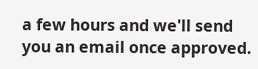a few hours and we'll send you an email once approved.